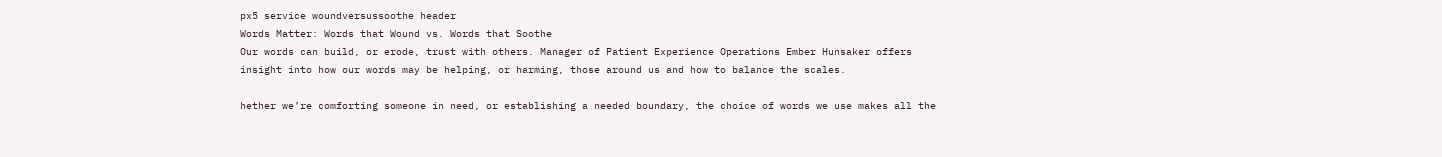px5 service woundversussoothe header
Words Matter: Words that Wound vs. Words that Soothe
Our words can build, or erode, trust with others. Manager of Patient Experience Operations Ember Hunsaker offers insight into how our words may be helping, or harming, those around us and how to balance the scales.

hether we’re comforting someone in need, or establishing a needed boundary, the choice of words we use makes all the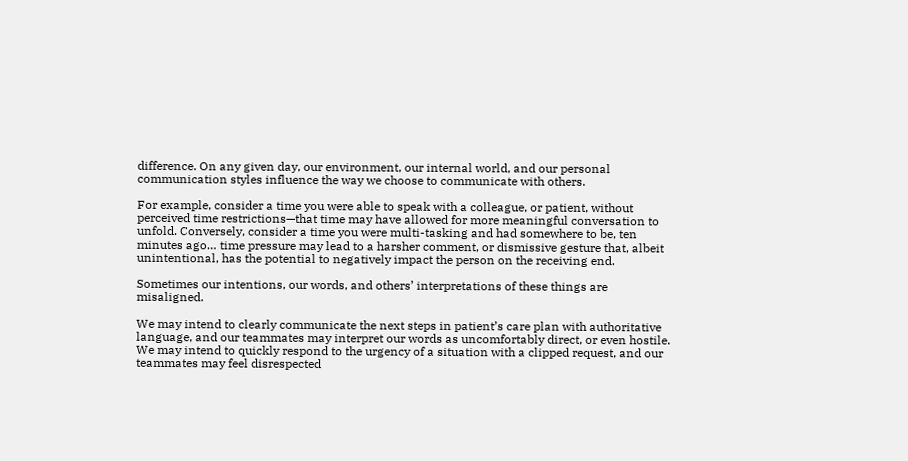difference. On any given day, our environment, our internal world, and our personal communication styles influence the way we choose to communicate with others.

For example, consider a time you were able to speak with a colleague, or patient, without perceived time restrictions—that time may have allowed for more meaningful conversation to unfold. Conversely, consider a time you were multi-tasking and had somewhere to be, ten minutes ago… time pressure may lead to a harsher comment, or dismissive gesture that, albeit unintentional, has the potential to negatively impact the person on the receiving end.

Sometimes our intentions, our words, and others’ interpretations of these things are misaligned.

We may intend to clearly communicate the next steps in patient’s care plan with authoritative language, and our teammates may interpret our words as uncomfortably direct, or even hostile. We may intend to quickly respond to the urgency of a situation with a clipped request, and our teammates may feel disrespected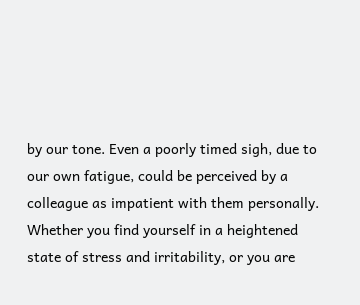by our tone. Even a poorly timed sigh, due to our own fatigue, could be perceived by a colleague as impatient with them personally. Whether you find yourself in a heightened state of stress and irritability, or you are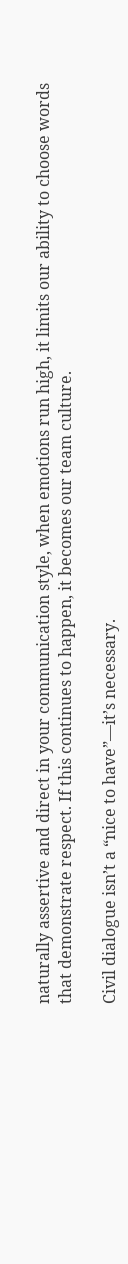naturally assertive and direct in your communication style, when emotions run high, it limits our ability to choose words that demonstrate respect. If this continues to happen, it becomes our team culture.

Civil dialogue isn’t a “nice to have”—it’s necessary.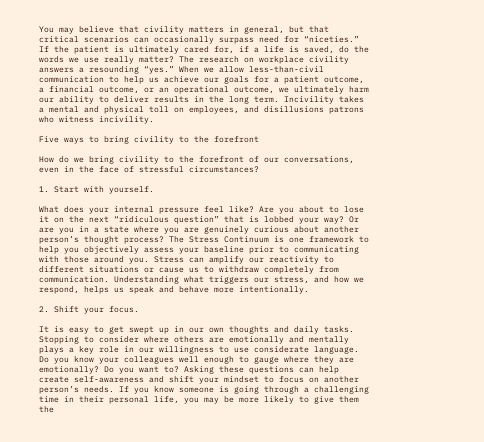You may believe that civility matters in general, but that critical scenarios can occasionally surpass need for “niceties.” If the patient is ultimately cared for, if a life is saved, do the words we use really matter? The research on workplace civility answers a resounding “yes.” When we allow less-than-civil communication to help us achieve our goals for a patient outcome, a financial outcome, or an operational outcome, we ultimately harm our ability to deliver results in the long term. Incivility takes a mental and physical toll on employees, and disillusions patrons who witness incivility.

Five ways to bring civility to the forefront

How do we bring civility to the forefront of our conversations, even in the face of stressful circumstances?

1. Start with yourself.

What does your internal pressure feel like? Are you about to lose it on the next “ridiculous question” that is lobbed your way? Or are you in a state where you are genuinely curious about another person’s thought process? The Stress Continuum is one framework to help you objectively assess your baseline prior to communicating with those around you. Stress can amplify our reactivity to different situations or cause us to withdraw completely from communication. Understanding what triggers our stress, and how we respond, helps us speak and behave more intentionally.

2. Shift your focus.

It is easy to get swept up in our own thoughts and daily tasks. Stopping to consider where others are emotionally and mentally plays a key role in our willingness to use considerate language. Do you know your colleagues well enough to gauge where they are emotionally? Do you want to? Asking these questions can help create self-awareness and shift your mindset to focus on another person’s needs. If you know someone is going through a challenging time in their personal life, you may be more likely to give them the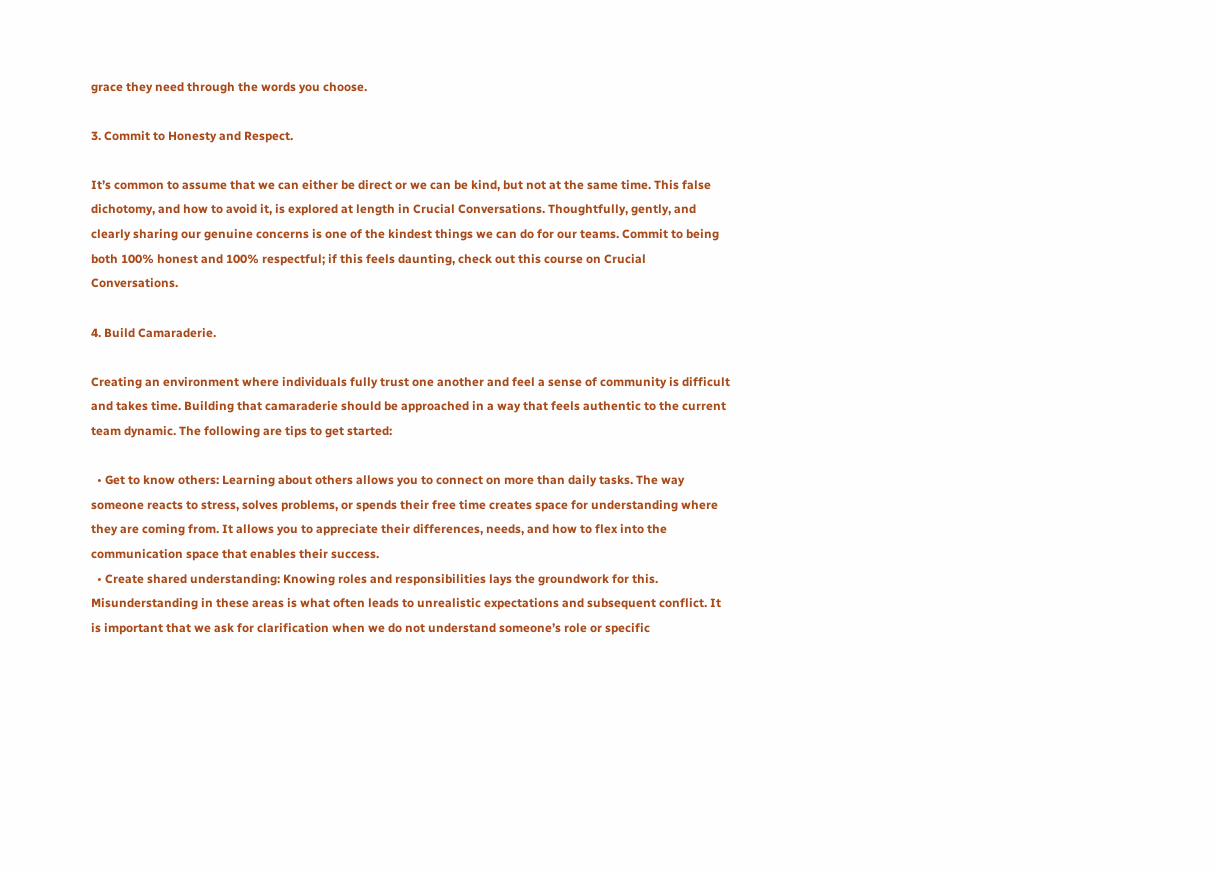grace they need through the words you choose.

3. Commit to Honesty and Respect.

It’s common to assume that we can either be direct or we can be kind, but not at the same time. This false dichotomy, and how to avoid it, is explored at length in Crucial Conversations. Thoughtfully, gently, and clearly sharing our genuine concerns is one of the kindest things we can do for our teams. Commit to being both 100% honest and 100% respectful; if this feels daunting, check out this course on Crucial Conversations.

4. Build Camaraderie.

Creating an environment where individuals fully trust one another and feel a sense of community is difficult and takes time. Building that camaraderie should be approached in a way that feels authentic to the current team dynamic. The following are tips to get started:

  • Get to know others: Learning about others allows you to connect on more than daily tasks. The way someone reacts to stress, solves problems, or spends their free time creates space for understanding where they are coming from. It allows you to appreciate their differences, needs, and how to flex into the communication space that enables their success.
  • Create shared understanding: Knowing roles and responsibilities lays the groundwork for this. Misunderstanding in these areas is what often leads to unrealistic expectations and subsequent conflict. It is important that we ask for clarification when we do not understand someone’s role or specific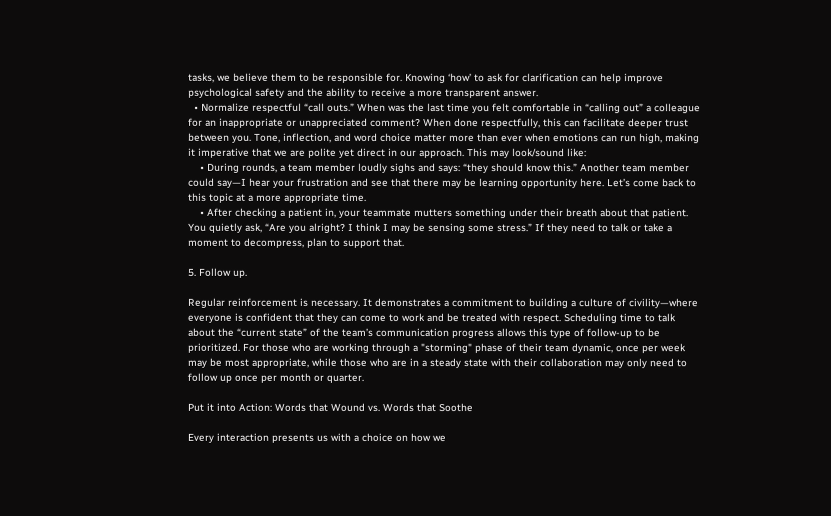tasks, we believe them to be responsible for. Knowing ‘how’ to ask for clarification can help improve psychological safety and the ability to receive a more transparent answer.
  • Normalize respectful “call outs.” When was the last time you felt comfortable in “calling out” a colleague for an inappropriate or unappreciated comment? When done respectfully, this can facilitate deeper trust between you. Tone, inflection, and word choice matter more than ever when emotions can run high, making it imperative that we are polite yet direct in our approach. This may look/sound like:
    • During rounds, a team member loudly sighs and says: “they should know this.” Another team member could say—I hear your frustration and see that there may be learning opportunity here. Let’s come back to this topic at a more appropriate time.
    • After checking a patient in, your teammate mutters something under their breath about that patient. You quietly ask, “Are you alright? I think I may be sensing some stress.” If they need to talk or take a moment to decompress, plan to support that.

5. Follow up.

Regular reinforcement is necessary. It demonstrates a commitment to building a culture of civility—where everyone is confident that they can come to work and be treated with respect. Scheduling time to talk about the “current state” of the team’s communication progress allows this type of follow-up to be prioritized. For those who are working through a "storming" phase of their team dynamic, once per week may be most appropriate, while those who are in a steady state with their collaboration may only need to follow up once per month or quarter.

Put it into Action: Words that Wound vs. Words that Soothe

Every interaction presents us with a choice on how we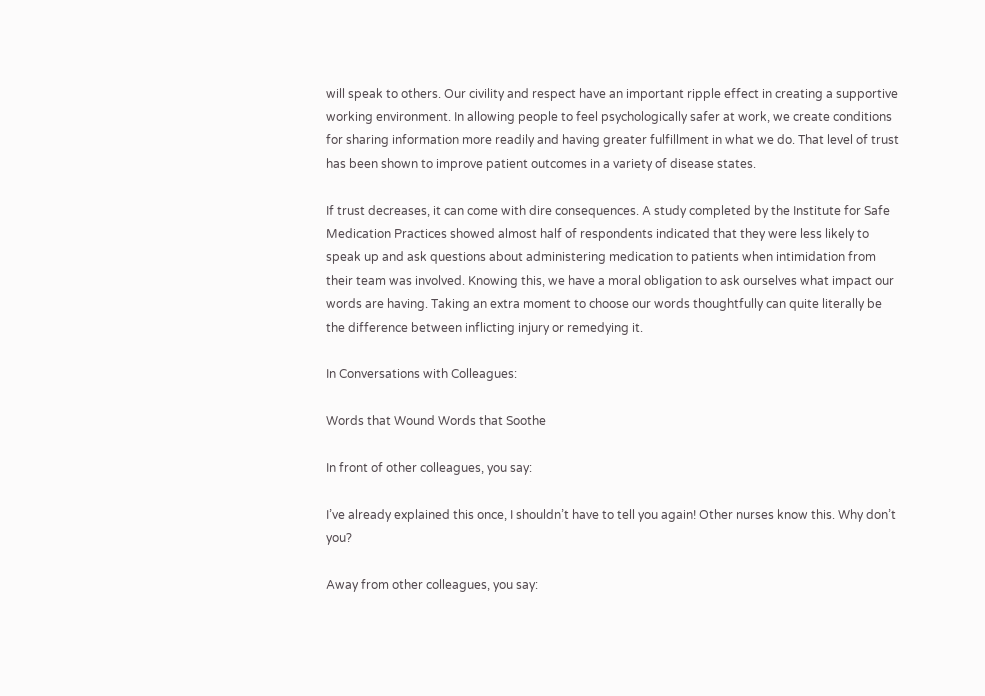will speak to others. Our civility and respect have an important ripple effect in creating a supportive working environment. In allowing people to feel psychologically safer at work, we create conditions for sharing information more readily and having greater fulfillment in what we do. That level of trust has been shown to improve patient outcomes in a variety of disease states.

If trust decreases, it can come with dire consequences. A study completed by the Institute for Safe Medication Practices showed almost half of respondents indicated that they were less likely to speak up and ask questions about administering medication to patients when intimidation from their team was involved. Knowing this, we have a moral obligation to ask ourselves what impact our words are having. Taking an extra moment to choose our words thoughtfully can quite literally be the difference between inflicting injury or remedying it.

In Conversations with Colleagues:

Words that Wound Words that Soothe

In front of other colleagues, you say:

I’ve already explained this once, I shouldn’t have to tell you again! Other nurses know this. Why don’t you?

Away from other colleagues, you say: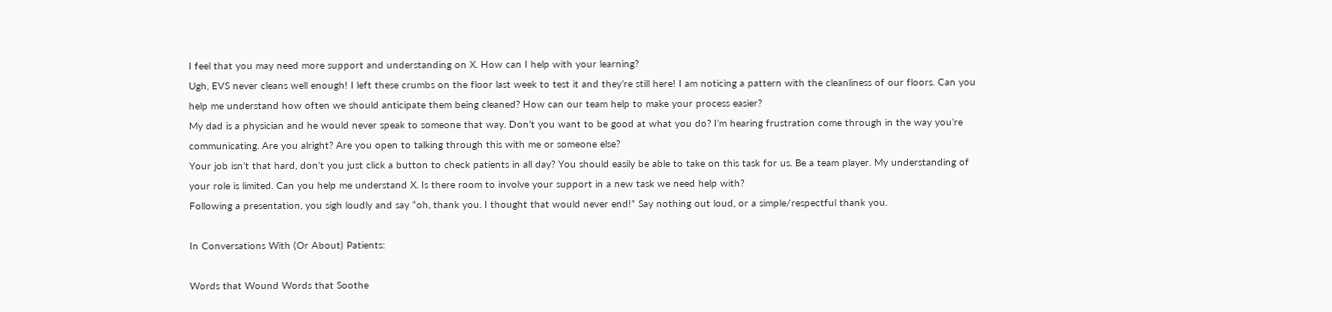I feel that you may need more support and understanding on X. How can I help with your learning?
Ugh, EVS never cleans well enough! I left these crumbs on the floor last week to test it and they’re still here! I am noticing a pattern with the cleanliness of our floors. Can you help me understand how often we should anticipate them being cleaned? How can our team help to make your process easier?
My dad is a physician and he would never speak to someone that way. Don’t you want to be good at what you do? I’m hearing frustration come through in the way you’re communicating. Are you alright? Are you open to talking through this with me or someone else?
Your job isn’t that hard, don’t you just click a button to check patients in all day? You should easily be able to take on this task for us. Be a team player. My understanding of your role is limited. Can you help me understand X. Is there room to involve your support in a new task we need help with?
Following a presentation, you sigh loudly and say “oh, thank you. I thought that would never end!” Say nothing out loud, or a simple/respectful thank you.

In Conversations With (Or About) Patients:

Words that Wound Words that Soothe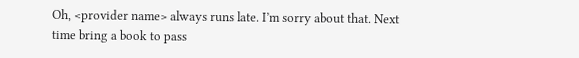Oh, <provider name> always runs late. I’m sorry about that. Next time bring a book to pass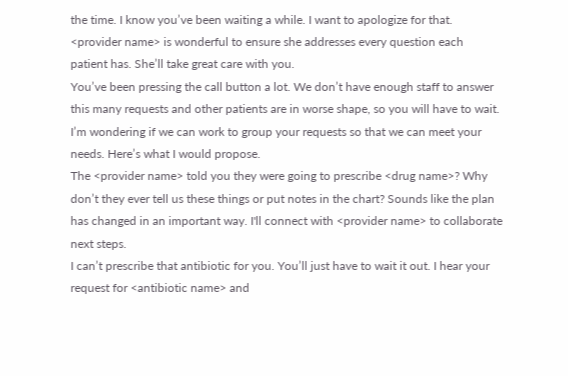the time. I know you’ve been waiting a while. I want to apologize for that. <provider name> is wonderful to ensure she addresses every question each patient has. She’ll take great care with you.
You’ve been pressing the call button a lot. We don’t have enough staff to answer this many requests and other patients are in worse shape, so you will have to wait. I’m wondering if we can work to group your requests so that we can meet your needs. Here’s what I would propose.
The <provider name> told you they were going to prescribe <drug name>? Why don’t they ever tell us these things or put notes in the chart? Sounds like the plan has changed in an important way. I'll connect with <provider name> to collaborate next steps.
I can’t prescribe that antibiotic for you. You’ll just have to wait it out. I hear your request for <antibiotic name> and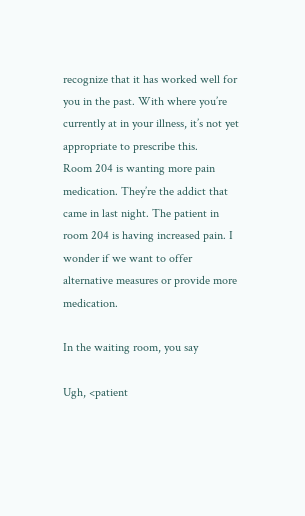recognize that it has worked well for you in the past. With where you’re currently at in your illness, it’s not yet appropriate to prescribe this.
Room 204 is wanting more pain medication. They’re the addict that came in last night. The patient in room 204 is having increased pain. I wonder if we want to offer alternative measures or provide more medication.

In the waiting room, you say

Ugh, <patient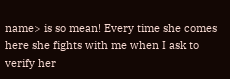name> is so mean! Every time she comes here she fights with me when I ask to verify her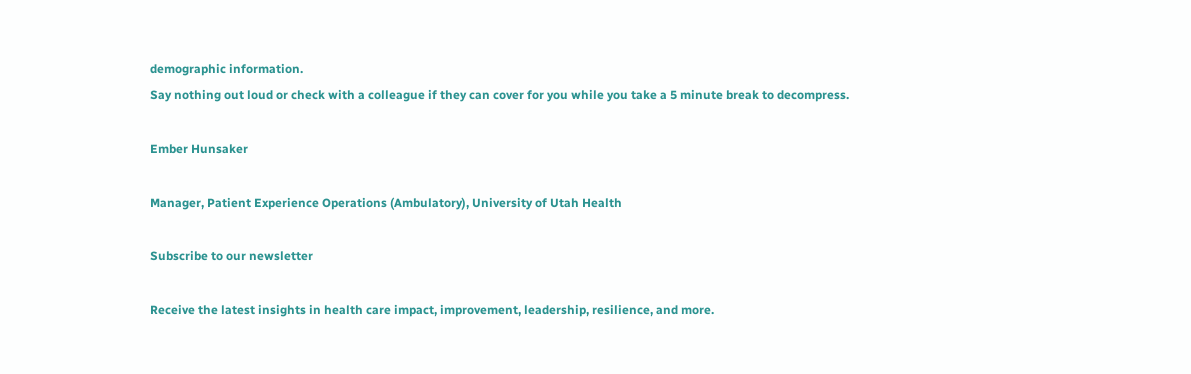demographic information.
Say nothing out loud or check with a colleague if they can cover for you while you take a 5 minute break to decompress.

Ember Hunsaker

Manager, Patient Experience Operations (Ambulatory), University of Utah Health

Subscribe to our newsletter

Receive the latest insights in health care impact, improvement, leadership, resilience, and more.